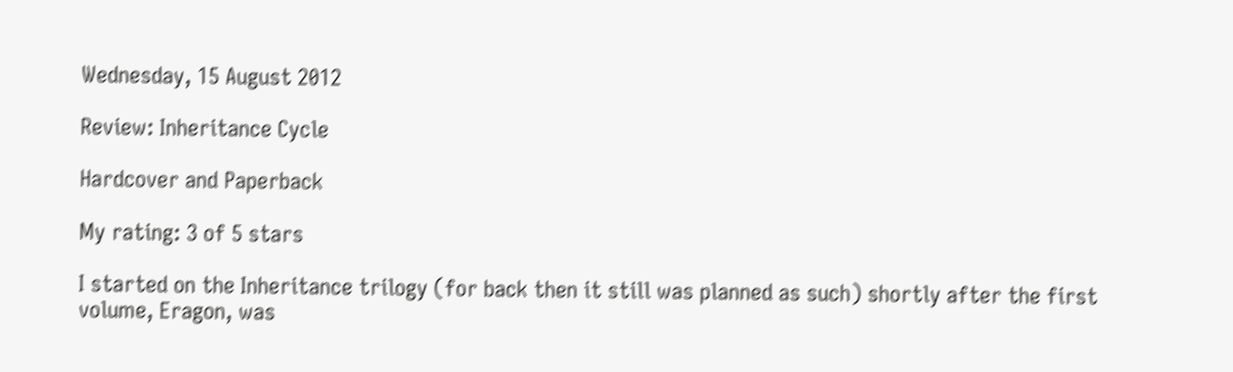Wednesday, 15 August 2012

Review: Inheritance Cycle

Hardcover and Paperback

My rating: 3 of 5 stars

I started on the Inheritance trilogy (for back then it still was planned as such) shortly after the first volume, Eragon, was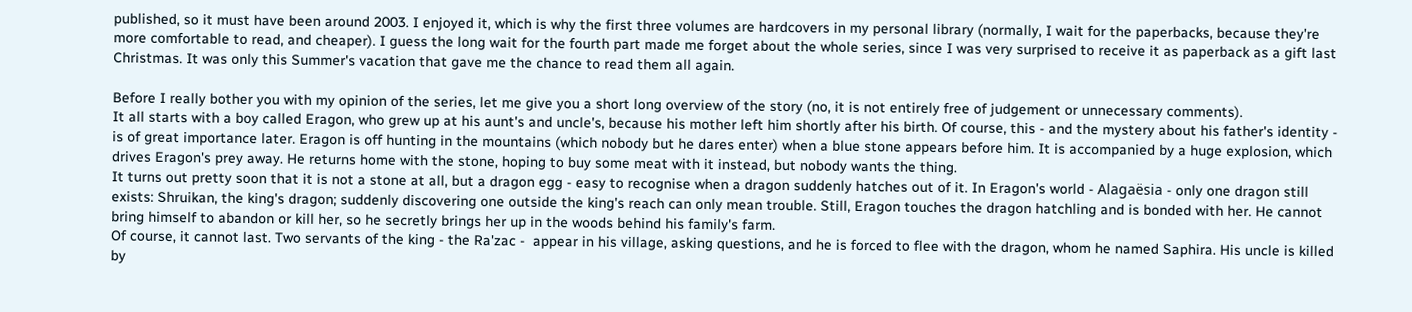published, so it must have been around 2003. I enjoyed it, which is why the first three volumes are hardcovers in my personal library (normally, I wait for the paperbacks, because they're more comfortable to read, and cheaper). I guess the long wait for the fourth part made me forget about the whole series, since I was very surprised to receive it as paperback as a gift last Christmas. It was only this Summer's vacation that gave me the chance to read them all again.

Before I really bother you with my opinion of the series, let me give you a short long overview of the story (no, it is not entirely free of judgement or unnecessary comments).
It all starts with a boy called Eragon, who grew up at his aunt's and uncle's, because his mother left him shortly after his birth. Of course, this - and the mystery about his father's identity - is of great importance later. Eragon is off hunting in the mountains (which nobody but he dares enter) when a blue stone appears before him. It is accompanied by a huge explosion, which drives Eragon's prey away. He returns home with the stone, hoping to buy some meat with it instead, but nobody wants the thing.
It turns out pretty soon that it is not a stone at all, but a dragon egg - easy to recognise when a dragon suddenly hatches out of it. In Eragon's world - Alagaësia - only one dragon still exists: Shruikan, the king's dragon; suddenly discovering one outside the king's reach can only mean trouble. Still, Eragon touches the dragon hatchling and is bonded with her. He cannot bring himself to abandon or kill her, so he secretly brings her up in the woods behind his family's farm.
Of course, it cannot last. Two servants of the king - the Ra'zac -  appear in his village, asking questions, and he is forced to flee with the dragon, whom he named Saphira. His uncle is killed by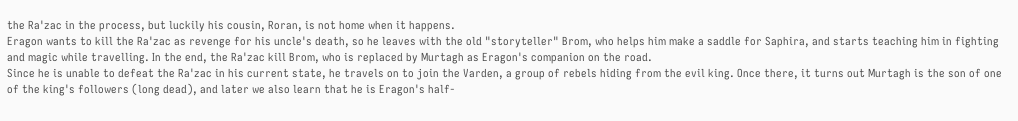the Ra'zac in the process, but luckily his cousin, Roran, is not home when it happens.
Eragon wants to kill the Ra'zac as revenge for his uncle's death, so he leaves with the old "storyteller" Brom, who helps him make a saddle for Saphira, and starts teaching him in fighting and magic while travelling. In the end, the Ra'zac kill Brom, who is replaced by Murtagh as Eragon's companion on the road.
Since he is unable to defeat the Ra'zac in his current state, he travels on to join the Varden, a group of rebels hiding from the evil king. Once there, it turns out Murtagh is the son of one of the king's followers (long dead), and later we also learn that he is Eragon's half-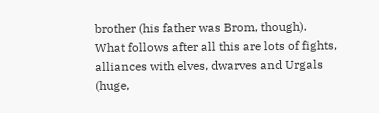brother (his father was Brom, though).
What follows after all this are lots of fights, alliances with elves, dwarves and Urgals (huge,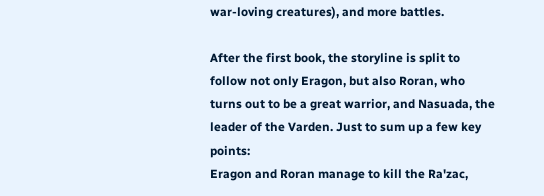war-loving creatures), and more battles.

After the first book, the storyline is split to follow not only Eragon, but also Roran, who turns out to be a great warrior, and Nasuada, the leader of the Varden. Just to sum up a few key points:
Eragon and Roran manage to kill the Ra'zac,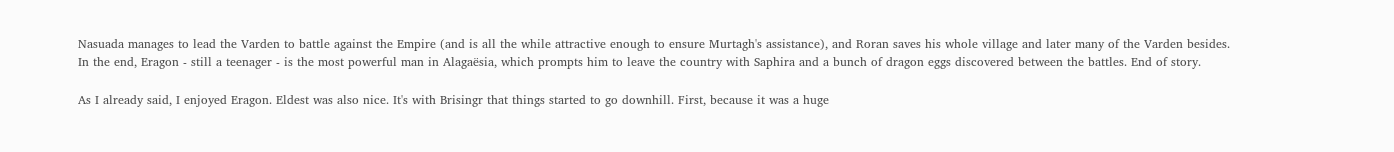Nasuada manages to lead the Varden to battle against the Empire (and is all the while attractive enough to ensure Murtagh's assistance), and Roran saves his whole village and later many of the Varden besides.
In the end, Eragon - still a teenager - is the most powerful man in Alagaësia, which prompts him to leave the country with Saphira and a bunch of dragon eggs discovered between the battles. End of story.

As I already said, I enjoyed Eragon. Eldest was also nice. It's with Brisingr that things started to go downhill. First, because it was a huge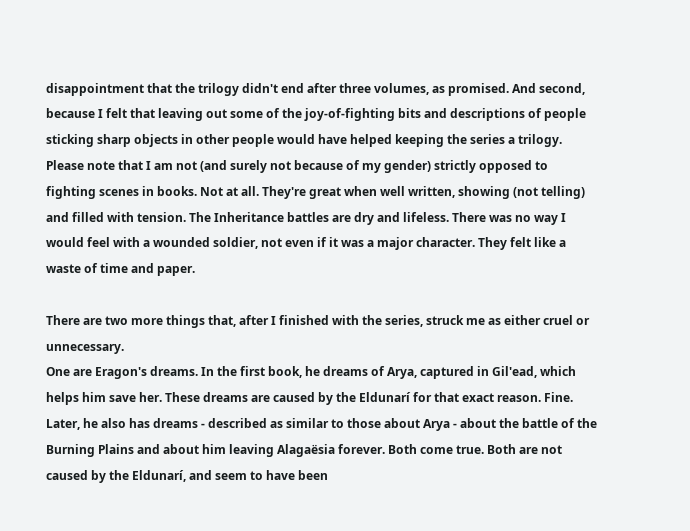disappointment that the trilogy didn't end after three volumes, as promised. And second, because I felt that leaving out some of the joy-of-fighting bits and descriptions of people sticking sharp objects in other people would have helped keeping the series a trilogy.
Please note that I am not (and surely not because of my gender) strictly opposed to fighting scenes in books. Not at all. They're great when well written, showing (not telling) and filled with tension. The Inheritance battles are dry and lifeless. There was no way I would feel with a wounded soldier, not even if it was a major character. They felt like a waste of time and paper.

There are two more things that, after I finished with the series, struck me as either cruel or unnecessary.
One are Eragon's dreams. In the first book, he dreams of Arya, captured in Gil'ead, which helps him save her. These dreams are caused by the Eldunarí for that exact reason. Fine. Later, he also has dreams - described as similar to those about Arya - about the battle of the Burning Plains and about him leaving Alagaësia forever. Both come true. Both are not caused by the Eldunarí, and seem to have been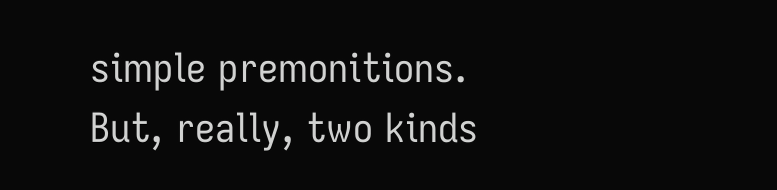simple premonitions.
But, really, two kinds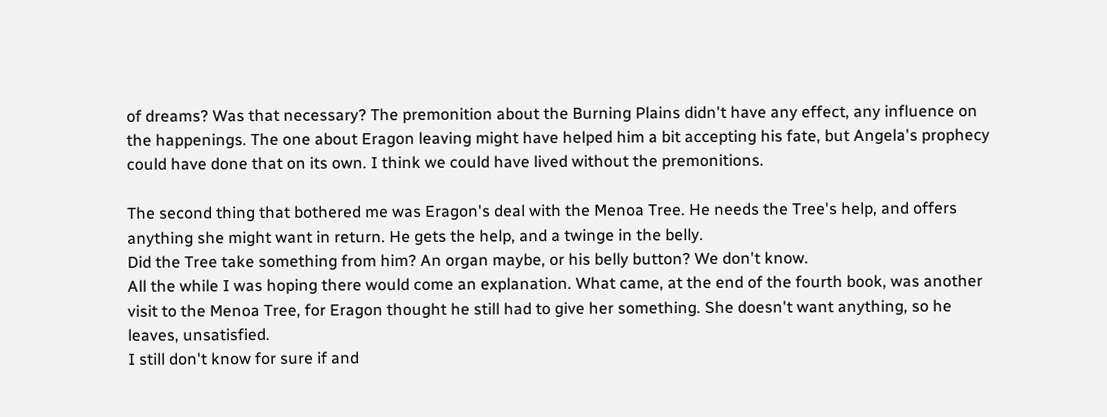of dreams? Was that necessary? The premonition about the Burning Plains didn't have any effect, any influence on the happenings. The one about Eragon leaving might have helped him a bit accepting his fate, but Angela's prophecy could have done that on its own. I think we could have lived without the premonitions.

The second thing that bothered me was Eragon's deal with the Menoa Tree. He needs the Tree's help, and offers anything she might want in return. He gets the help, and a twinge in the belly.
Did the Tree take something from him? An organ maybe, or his belly button? We don't know.
All the while I was hoping there would come an explanation. What came, at the end of the fourth book, was another visit to the Menoa Tree, for Eragon thought he still had to give her something. She doesn't want anything, so he leaves, unsatisfied.
I still don't know for sure if and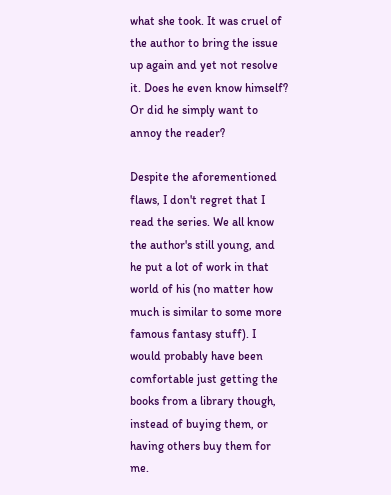what she took. It was cruel of the author to bring the issue up again and yet not resolve it. Does he even know himself? Or did he simply want to annoy the reader?

Despite the aforementioned flaws, I don't regret that I read the series. We all know the author's still young, and he put a lot of work in that world of his (no matter how much is similar to some more famous fantasy stuff). I would probably have been comfortable just getting the books from a library though, instead of buying them, or having others buy them for me.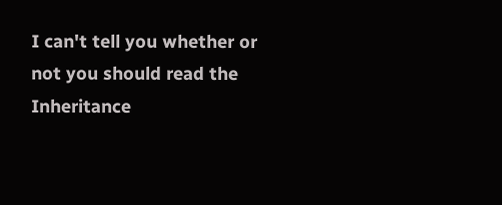I can't tell you whether or not you should read the Inheritance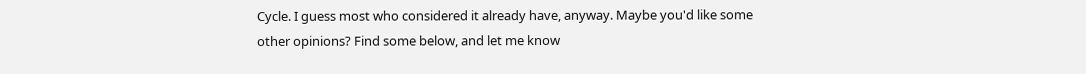Cycle. I guess most who considered it already have, anyway. Maybe you'd like some other opinions? Find some below, and let me know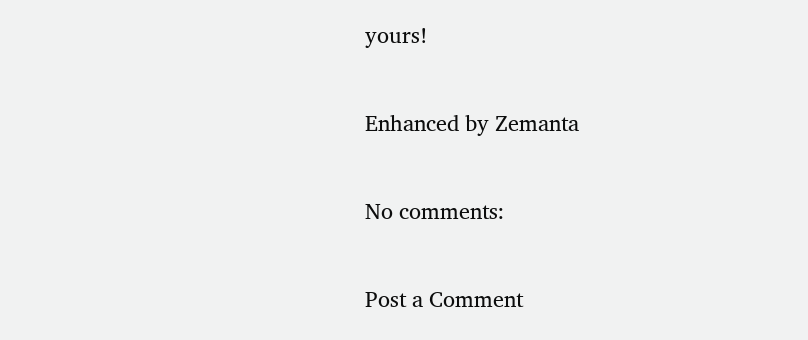yours!

Enhanced by Zemanta

No comments:

Post a Comment